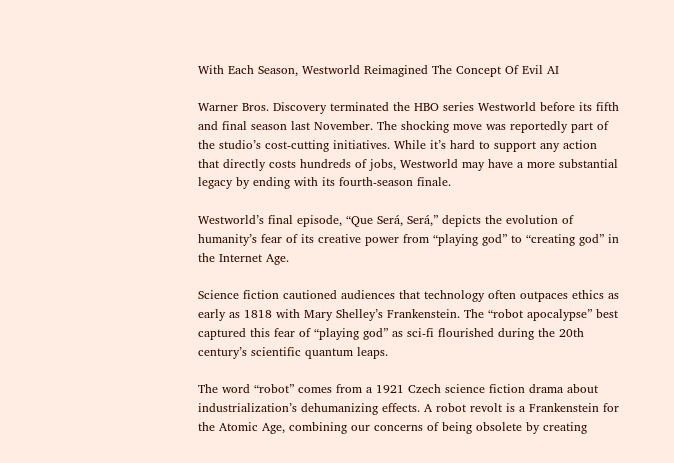With Each Season, Westworld Reimagined The Concept Of Evil AI

Warner Bros. Discovery terminated the HBO series Westworld before its fifth and final season last November. The shocking move was reportedly part of the studio’s cost-cutting initiatives. While it’s hard to support any action that directly costs hundreds of jobs, Westworld may have a more substantial legacy by ending with its fourth-season finale.

Westworld’s final episode, “Que Será, Será,” depicts the evolution of humanity’s fear of its creative power from “playing god” to “creating god” in the Internet Age.

Science fiction cautioned audiences that technology often outpaces ethics as early as 1818 with Mary Shelley’s Frankenstein. The “robot apocalypse” best captured this fear of “playing god” as sci-fi flourished during the 20th century’s scientific quantum leaps.

The word “robot” comes from a 1921 Czech science fiction drama about industrialization’s dehumanizing effects. A robot revolt is a Frankenstein for the Atomic Age, combining our concerns of being obsolete by creating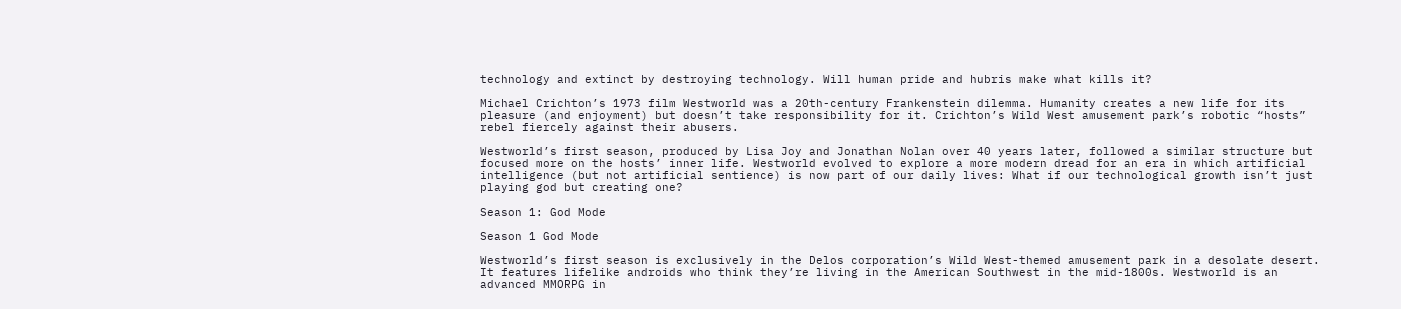technology and extinct by destroying technology. Will human pride and hubris make what kills it?

Michael Crichton’s 1973 film Westworld was a 20th-century Frankenstein dilemma. Humanity creates a new life for its pleasure (and enjoyment) but doesn’t take responsibility for it. Crichton’s Wild West amusement park’s robotic “hosts” rebel fiercely against their abusers.

Westworld’s first season, produced by Lisa Joy and Jonathan Nolan over 40 years later, followed a similar structure but focused more on the hosts’ inner life. Westworld evolved to explore a more modern dread for an era in which artificial intelligence (but not artificial sentience) is now part of our daily lives: What if our technological growth isn’t just playing god but creating one?

Season 1: God Mode

Season 1 God Mode

Westworld’s first season is exclusively in the Delos corporation’s Wild West-themed amusement park in a desolate desert. It features lifelike androids who think they’re living in the American Southwest in the mid-1800s. Westworld is an advanced MMORPG in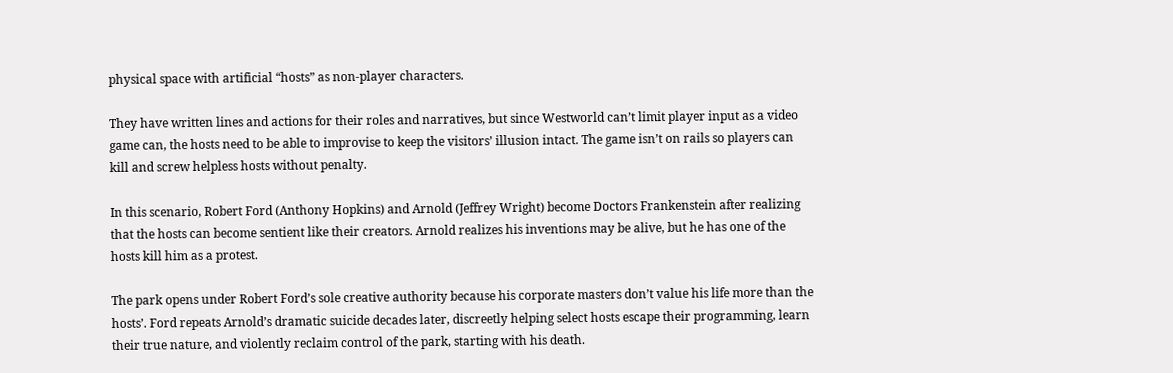physical space with artificial “hosts” as non-player characters.

They have written lines and actions for their roles and narratives, but since Westworld can’t limit player input as a video game can, the hosts need to be able to improvise to keep the visitors’ illusion intact. The game isn’t on rails so players can kill and screw helpless hosts without penalty.

In this scenario, Robert Ford (Anthony Hopkins) and Arnold (Jeffrey Wright) become Doctors Frankenstein after realizing that the hosts can become sentient like their creators. Arnold realizes his inventions may be alive, but he has one of the hosts kill him as a protest.

The park opens under Robert Ford’s sole creative authority because his corporate masters don’t value his life more than the hosts’. Ford repeats Arnold’s dramatic suicide decades later, discreetly helping select hosts escape their programming, learn their true nature, and violently reclaim control of the park, starting with his death.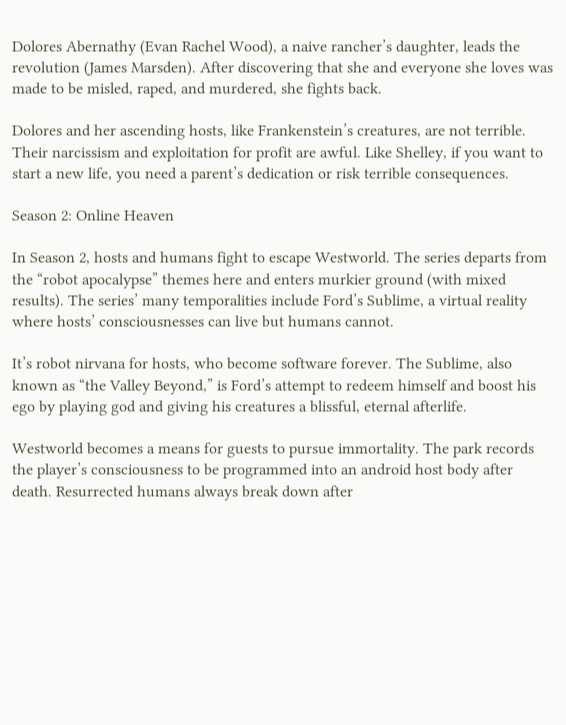Dolores Abernathy (Evan Rachel Wood), a naive rancher’s daughter, leads the revolution (James Marsden). After discovering that she and everyone she loves was made to be misled, raped, and murdered, she fights back.

Dolores and her ascending hosts, like Frankenstein’s creatures, are not terrible. Their narcissism and exploitation for profit are awful. Like Shelley, if you want to start a new life, you need a parent’s dedication or risk terrible consequences.

Season 2: Online Heaven

In Season 2, hosts and humans fight to escape Westworld. The series departs from the “robot apocalypse” themes here and enters murkier ground (with mixed results). The series’ many temporalities include Ford’s Sublime, a virtual reality where hosts’ consciousnesses can live but humans cannot.

It’s robot nirvana for hosts, who become software forever. The Sublime, also known as “the Valley Beyond,” is Ford’s attempt to redeem himself and boost his ego by playing god and giving his creatures a blissful, eternal afterlife.

Westworld becomes a means for guests to pursue immortality. The park records the player’s consciousness to be programmed into an android host body after death. Resurrected humans always break down after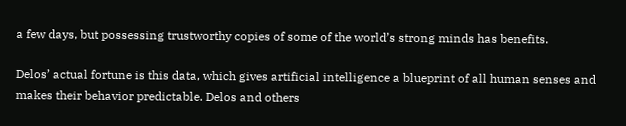a few days, but possessing trustworthy copies of some of the world’s strong minds has benefits.

Delos’ actual fortune is this data, which gives artificial intelligence a blueprint of all human senses and makes their behavior predictable. Delos and others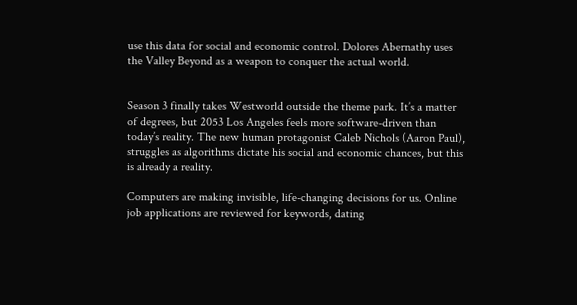use this data for social and economic control. Dolores Abernathy uses the Valley Beyond as a weapon to conquer the actual world.


Season 3 finally takes Westworld outside the theme park. It’s a matter of degrees, but 2053 Los Angeles feels more software-driven than today’s reality. The new human protagonist Caleb Nichols (Aaron Paul), struggles as algorithms dictate his social and economic chances, but this is already a reality.

Computers are making invisible, life-changing decisions for us. Online job applications are reviewed for keywords, dating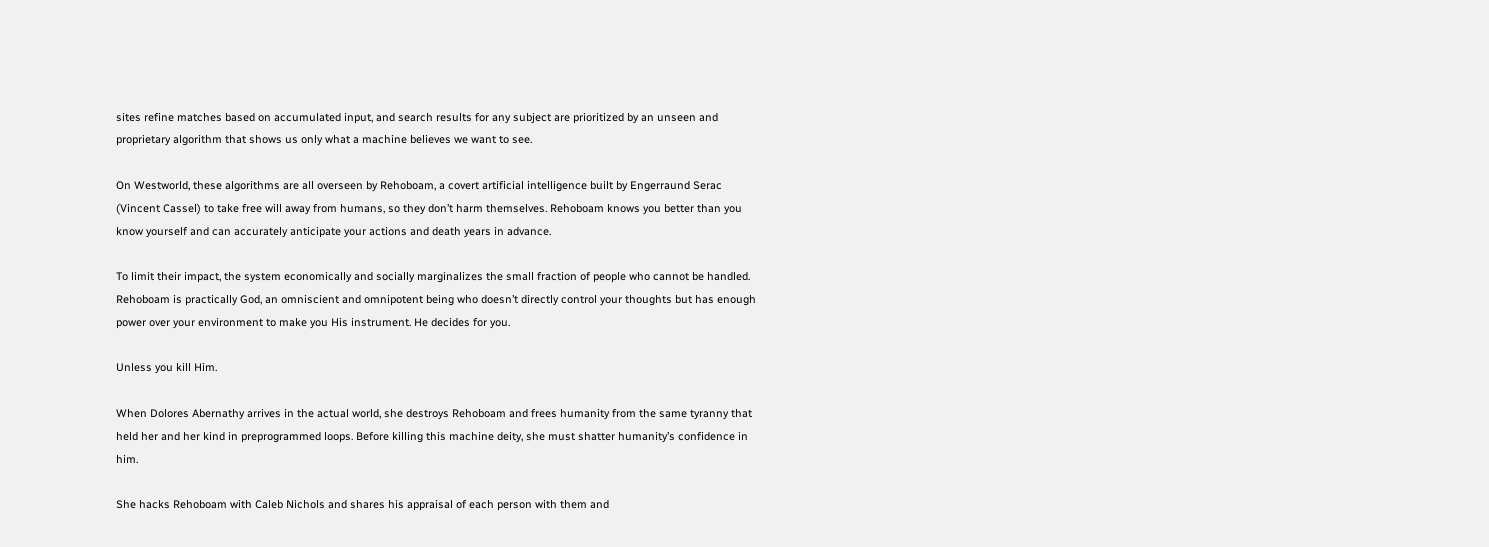sites refine matches based on accumulated input, and search results for any subject are prioritized by an unseen and proprietary algorithm that shows us only what a machine believes we want to see.

On Westworld, these algorithms are all overseen by Rehoboam, a covert artificial intelligence built by Engerraund Serac (Vincent Cassel) to take free will away from humans, so they don’t harm themselves. Rehoboam knows you better than you know yourself and can accurately anticipate your actions and death years in advance.

To limit their impact, the system economically and socially marginalizes the small fraction of people who cannot be handled. Rehoboam is practically God, an omniscient and omnipotent being who doesn’t directly control your thoughts but has enough power over your environment to make you His instrument. He decides for you.

Unless you kill Him.

When Dolores Abernathy arrives in the actual world, she destroys Rehoboam and frees humanity from the same tyranny that held her and her kind in preprogrammed loops. Before killing this machine deity, she must shatter humanity’s confidence in him.

She hacks Rehoboam with Caleb Nichols and shares his appraisal of each person with them and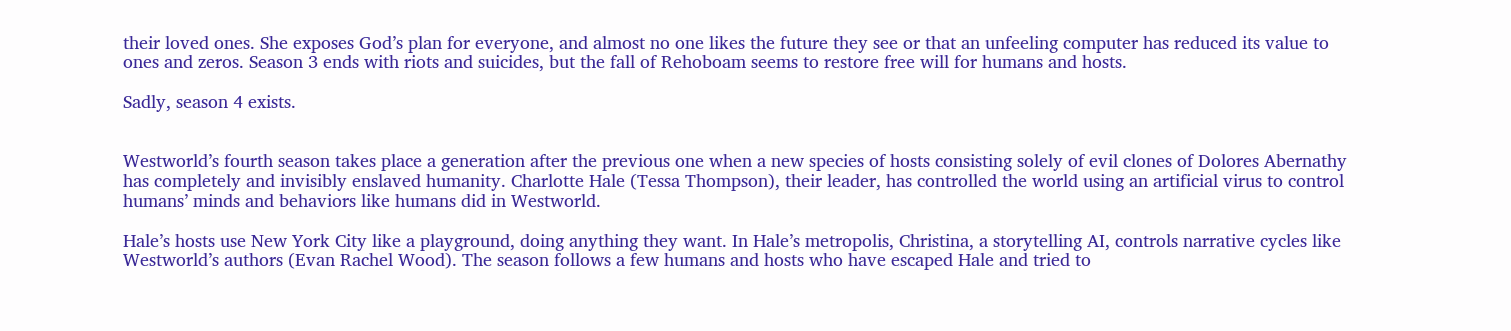their loved ones. She exposes God’s plan for everyone, and almost no one likes the future they see or that an unfeeling computer has reduced its value to ones and zeros. Season 3 ends with riots and suicides, but the fall of Rehoboam seems to restore free will for humans and hosts.

Sadly, season 4 exists.


Westworld’s fourth season takes place a generation after the previous one when a new species of hosts consisting solely of evil clones of Dolores Abernathy has completely and invisibly enslaved humanity. Charlotte Hale (Tessa Thompson), their leader, has controlled the world using an artificial virus to control humans’ minds and behaviors like humans did in Westworld.

Hale’s hosts use New York City like a playground, doing anything they want. In Hale’s metropolis, Christina, a storytelling AI, controls narrative cycles like Westworld’s authors (Evan Rachel Wood). The season follows a few humans and hosts who have escaped Hale and tried to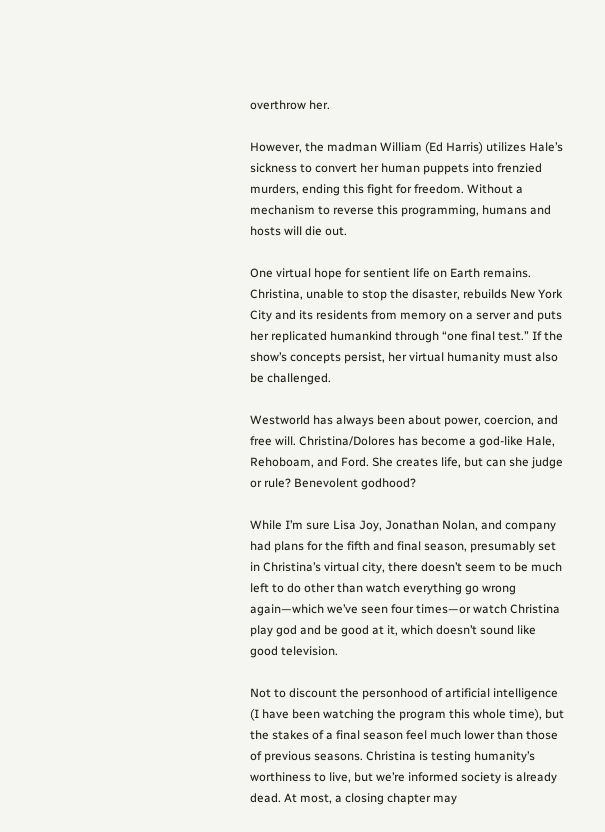overthrow her.

However, the madman William (Ed Harris) utilizes Hale’s sickness to convert her human puppets into frenzied murders, ending this fight for freedom. Without a mechanism to reverse this programming, humans and hosts will die out.

One virtual hope for sentient life on Earth remains. Christina, unable to stop the disaster, rebuilds New York City and its residents from memory on a server and puts her replicated humankind through “one final test.” If the show’s concepts persist, her virtual humanity must also be challenged.

Westworld has always been about power, coercion, and free will. Christina/Dolores has become a god-like Hale, Rehoboam, and Ford. She creates life, but can she judge or rule? Benevolent godhood?

While I’m sure Lisa Joy, Jonathan Nolan, and company had plans for the fifth and final season, presumably set in Christina’s virtual city, there doesn’t seem to be much left to do other than watch everything go wrong again—which we’ve seen four times—or watch Christina play god and be good at it, which doesn’t sound like good television.

Not to discount the personhood of artificial intelligence (I have been watching the program this whole time), but the stakes of a final season feel much lower than those of previous seasons. Christina is testing humanity’s worthiness to live, but we’re informed society is already dead. At most, a closing chapter may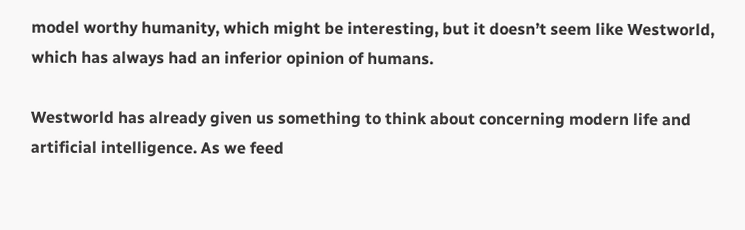model worthy humanity, which might be interesting, but it doesn’t seem like Westworld, which has always had an inferior opinion of humans.

Westworld has already given us something to think about concerning modern life and artificial intelligence. As we feed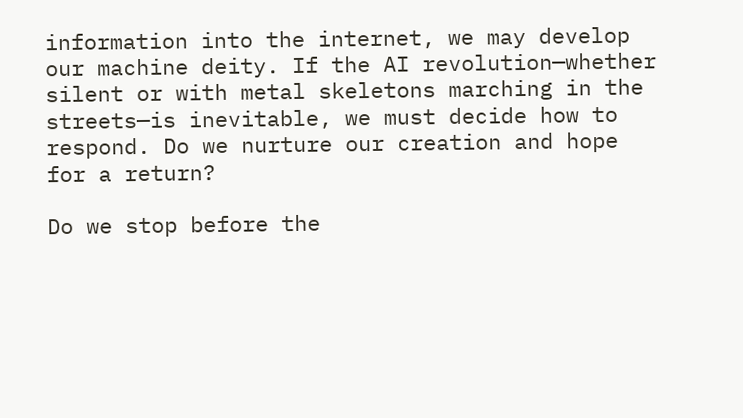information into the internet, we may develop our machine deity. If the AI revolution—whether silent or with metal skeletons marching in the streets—is inevitable, we must decide how to respond. Do we nurture our creation and hope for a return?

Do we stop before the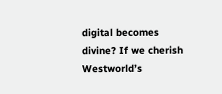digital becomes divine? If we cherish Westworld’s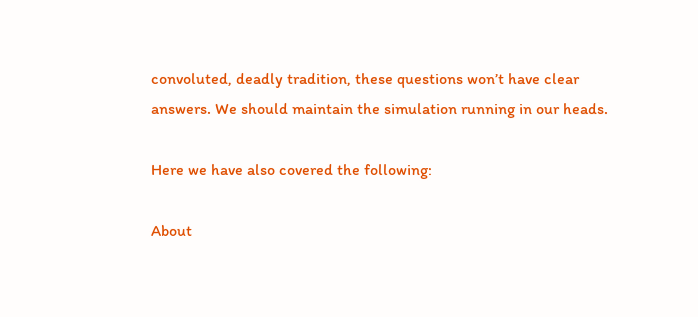convoluted, deadly tradition, these questions won’t have clear answers. We should maintain the simulation running in our heads.

Here we have also covered the following:

About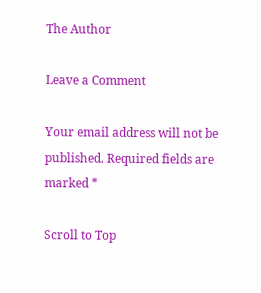The Author

Leave a Comment

Your email address will not be published. Required fields are marked *

Scroll to Top